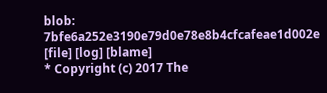blob: 7bfe6a252e3190e79d0e78e8b4cfcafeae1d002e [file] [log] [blame]
* Copyright (c) 2017 The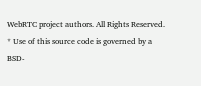WebRTC project authors. All Rights Reserved.
* Use of this source code is governed by a BSD-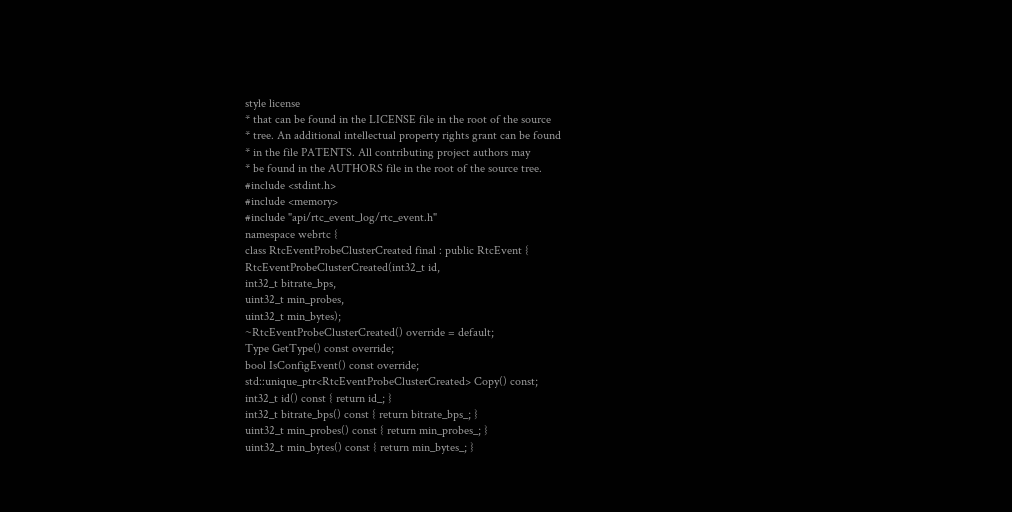style license
* that can be found in the LICENSE file in the root of the source
* tree. An additional intellectual property rights grant can be found
* in the file PATENTS. All contributing project authors may
* be found in the AUTHORS file in the root of the source tree.
#include <stdint.h>
#include <memory>
#include "api/rtc_event_log/rtc_event.h"
namespace webrtc {
class RtcEventProbeClusterCreated final : public RtcEvent {
RtcEventProbeClusterCreated(int32_t id,
int32_t bitrate_bps,
uint32_t min_probes,
uint32_t min_bytes);
~RtcEventProbeClusterCreated() override = default;
Type GetType() const override;
bool IsConfigEvent() const override;
std::unique_ptr<RtcEventProbeClusterCreated> Copy() const;
int32_t id() const { return id_; }
int32_t bitrate_bps() const { return bitrate_bps_; }
uint32_t min_probes() const { return min_probes_; }
uint32_t min_bytes() const { return min_bytes_; }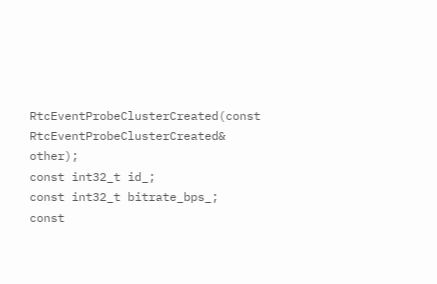RtcEventProbeClusterCreated(const RtcEventProbeClusterCreated& other);
const int32_t id_;
const int32_t bitrate_bps_;
const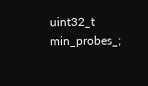uint32_t min_probes_;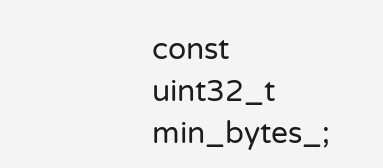const uint32_t min_bytes_;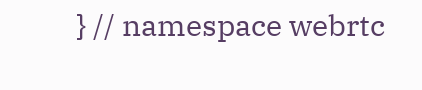} // namespace webrtc